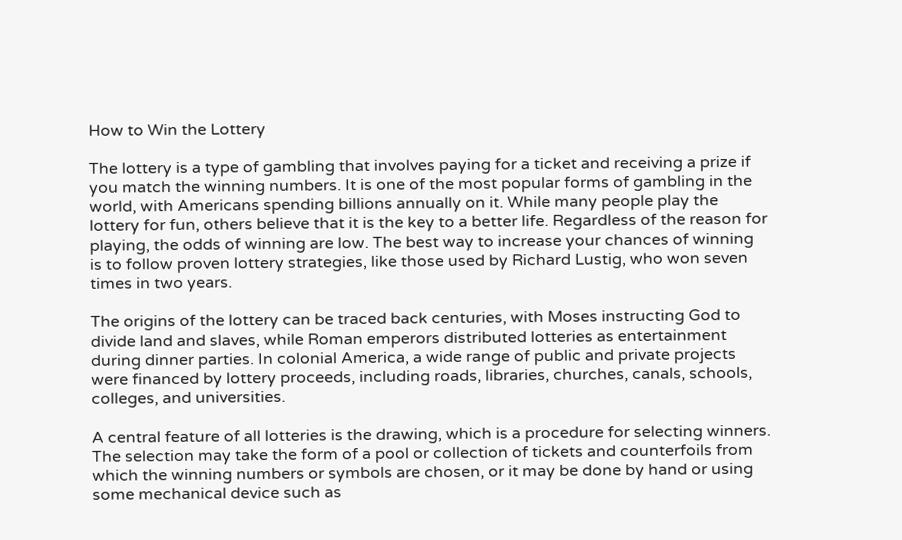How to Win the Lottery

The lottery is a type of gambling that involves paying for a ticket and receiving a prize if you match the winning numbers. It is one of the most popular forms of gambling in the world, with Americans spending billions annually on it. While many people play the lottery for fun, others believe that it is the key to a better life. Regardless of the reason for playing, the odds of winning are low. The best way to increase your chances of winning is to follow proven lottery strategies, like those used by Richard Lustig, who won seven times in two years.

The origins of the lottery can be traced back centuries, with Moses instructing God to divide land and slaves, while Roman emperors distributed lotteries as entertainment during dinner parties. In colonial America, a wide range of public and private projects were financed by lottery proceeds, including roads, libraries, churches, canals, schools, colleges, and universities.

A central feature of all lotteries is the drawing, which is a procedure for selecting winners. The selection may take the form of a pool or collection of tickets and counterfoils from which the winning numbers or symbols are chosen, or it may be done by hand or using some mechanical device such as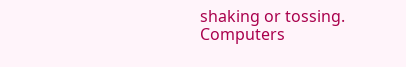shaking or tossing. Computers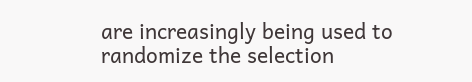are increasingly being used to randomize the selection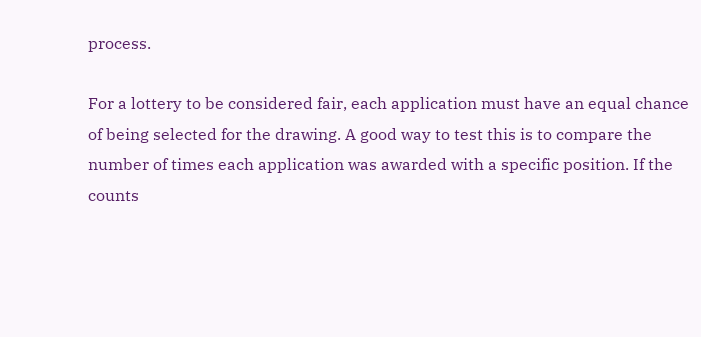process.

For a lottery to be considered fair, each application must have an equal chance of being selected for the drawing. A good way to test this is to compare the number of times each application was awarded with a specific position. If the counts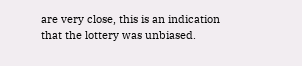are very close, this is an indication that the lottery was unbiased.